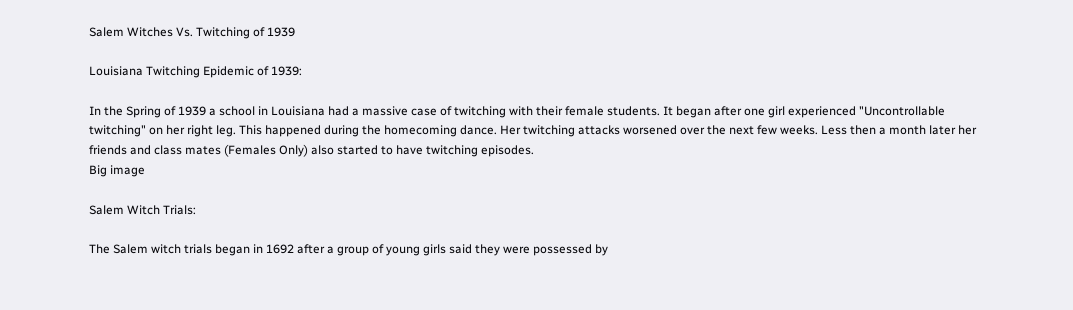Salem Witches Vs. Twitching of 1939

Louisiana Twitching Epidemic of 1939:

In the Spring of 1939 a school in Louisiana had a massive case of twitching with their female students. It began after one girl experienced "Uncontrollable twitching" on her right leg. This happened during the homecoming dance. Her twitching attacks worsened over the next few weeks. Less then a month later her friends and class mates (Females Only) also started to have twitching episodes.
Big image

Salem Witch Trials:

The Salem witch trials began in 1692 after a group of young girls said they were possessed by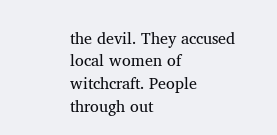the devil. They accused local women of witchcraft. People through out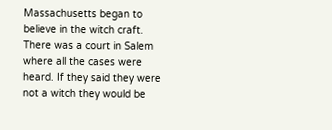Massachusetts began to believe in the witch craft. There was a court in Salem where all the cases were heard. If they said they were not a witch they would be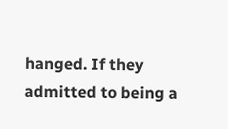hanged. If they admitted to being a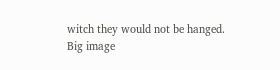witch they would not be hanged.
Big image